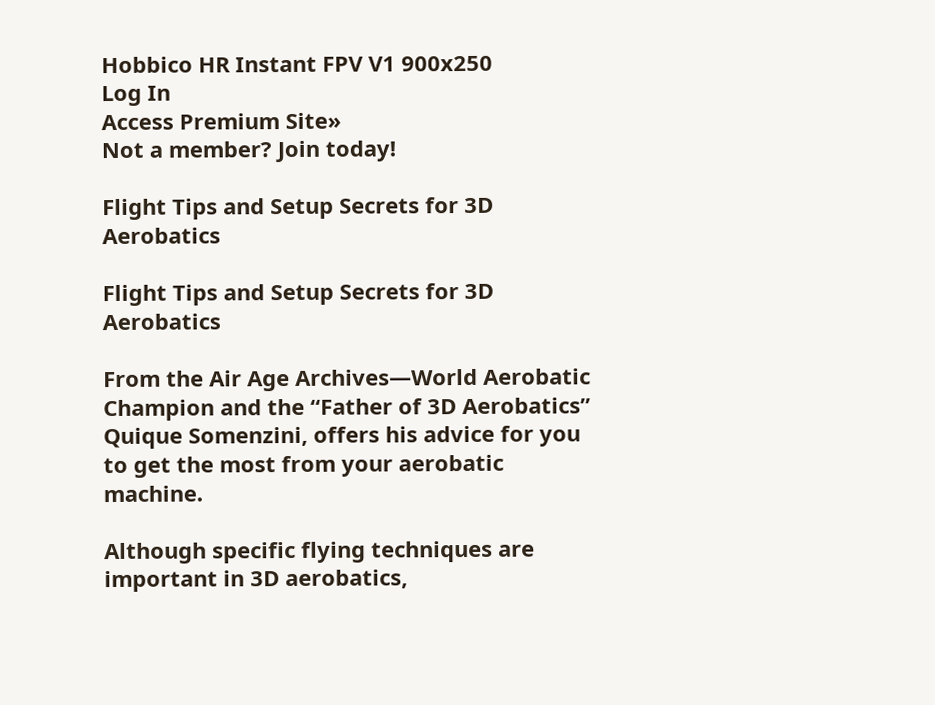Hobbico HR Instant FPV V1 900x250
Log In
Access Premium Site»
Not a member? Join today!

Flight Tips and Setup Secrets for 3D Aerobatics

Flight Tips and Setup Secrets for 3D Aerobatics

From the Air Age Archives—World Aerobatic Champion and the “Father of 3D Aerobatics” Quique Somenzini, offers his advice for you to get the most from your aerobatic machine.

Although specific flying techniques are important in 3D aerobatics,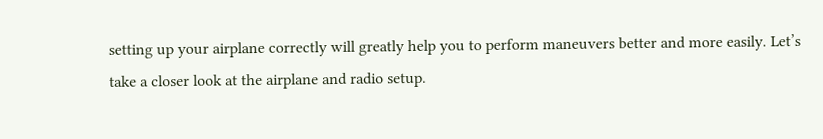setting up your airplane correctly will greatly help you to perform maneuvers better and more easily. Let’s take a closer look at the airplane and radio setup.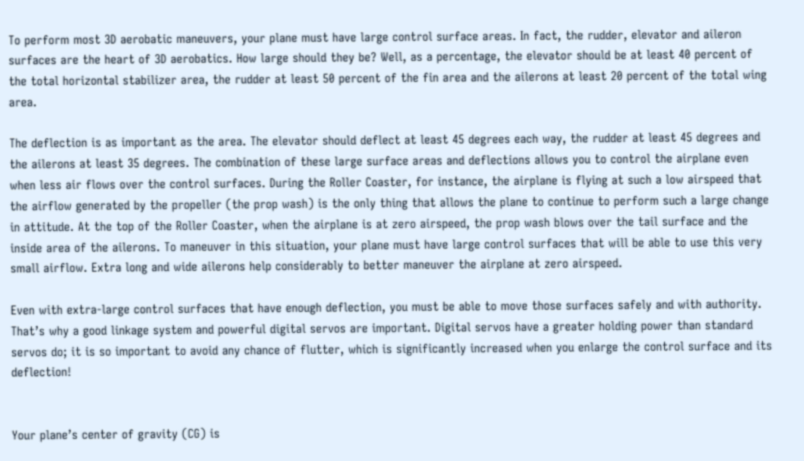To perform most 3D aerobatic maneuvers, your plane must have large control surface areas. In fact, the rudder, elevator and aileron surfaces are the heart of 3D aerobatics. How large should they be? Well, as a percentage, the elevator should be at least 40 percent of the total horizontal stabilizer area, the rudder at least 50 percent of the fin area and the ailerons at least 20 percent of the total wing area.

The deflection is as important as the area. The elevator should deflect at least 45 degrees each way, the rudder at least 45 degrees and the ailerons at least 35 degrees. The combination of these large surface areas and deflections allows you to control the airplane even when less air flows over the control surfaces. During the Roller Coaster, for instance, the airplane is flying at such a low airspeed that the airflow generated by the propeller (the prop wash) is the only thing that allows the plane to continue to perform such a large change in attitude. At the top of the Roller Coaster, when the airplane is at zero airspeed, the prop wash blows over the tail surface and the inside area of the ailerons. To maneuver in this situation, your plane must have large control surfaces that will be able to use this very small airflow. Extra long and wide ailerons help considerably to better maneuver the airplane at zero airspeed.

Even with extra-large control surfaces that have enough deflection, you must be able to move those surfaces safely and with authority. That’s why a good linkage system and powerful digital servos are important. Digital servos have a greater holding power than standard servos do; it is so important to avoid any chance of flutter, which is significantly increased when you enlarge the control surface and its deflection!


Your plane’s center of gravity (CG) is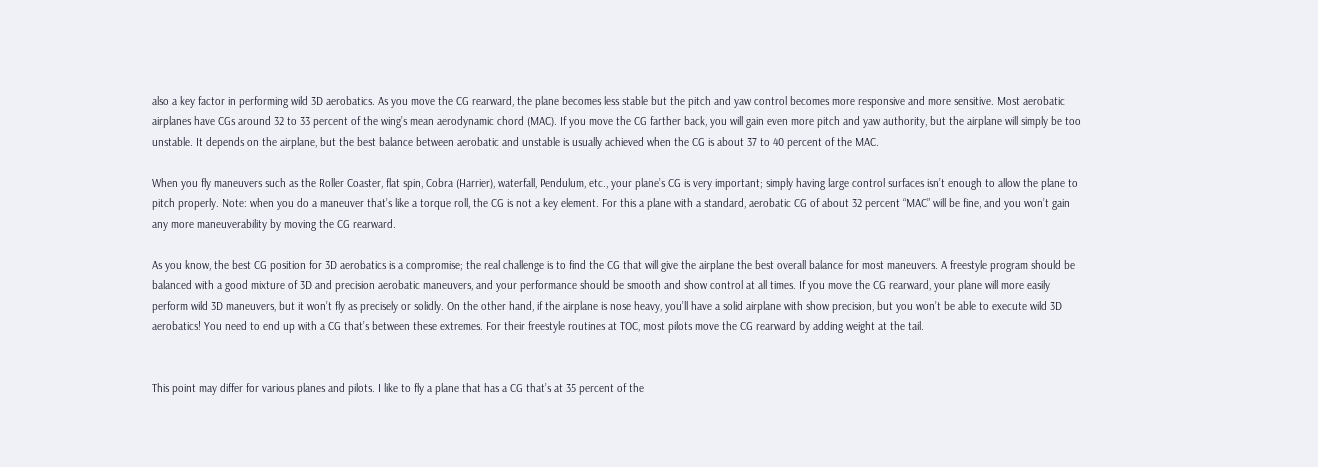also a key factor in performing wild 3D aerobatics. As you move the CG rearward, the plane becomes less stable but the pitch and yaw control becomes more responsive and more sensitive. Most aerobatic airplanes have CGs around 32 to 33 percent of the wing’s mean aerodynamic chord (MAC). If you move the CG farther back, you will gain even more pitch and yaw authority, but the airplane will simply be too unstable. It depends on the airplane, but the best balance between aerobatic and unstable is usually achieved when the CG is about 37 to 40 percent of the MAC.

When you fly maneuvers such as the Roller Coaster, flat spin, Cobra (Harrier), waterfall, Pendulum, etc., your plane’s CG is very important; simply having large control surfaces isn’t enough to allow the plane to pitch properly. Note: when you do a maneuver that’s like a torque roll, the CG is not a key element. For this a plane with a standard, aerobatic CG of about 32 percent “MAC” will be fine, and you won’t gain any more maneuverability by moving the CG rearward.

As you know, the best CG position for 3D aerobatics is a compromise; the real challenge is to find the CG that will give the airplane the best overall balance for most maneuvers. A freestyle program should be balanced with a good mixture of 3D and precision aerobatic maneuvers, and your performance should be smooth and show control at all times. If you move the CG rearward, your plane will more easily perform wild 3D maneuvers, but it won’t fly as precisely or solidly. On the other hand, if the airplane is nose heavy, you’ll have a solid airplane with show precision, but you won’t be able to execute wild 3D aerobatics! You need to end up with a CG that’s between these extremes. For their freestyle routines at TOC, most pilots move the CG rearward by adding weight at the tail.


This point may differ for various planes and pilots. I like to fly a plane that has a CG that’s at 35 percent of the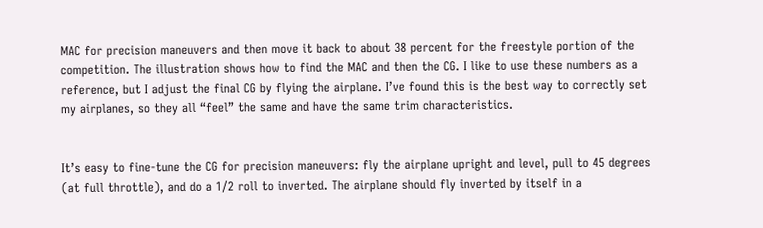MAC for precision maneuvers and then move it back to about 38 percent for the freestyle portion of the competition. The illustration shows how to find the MAC and then the CG. I like to use these numbers as a reference, but I adjust the final CG by flying the airplane. I’ve found this is the best way to correctly set my airplanes, so they all “feel” the same and have the same trim characteristics.


It’s easy to fine-tune the CG for precision maneuvers: fly the airplane upright and level, pull to 45 degrees (at full throttle), and do a 1/2 roll to inverted. The airplane should fly inverted by itself in a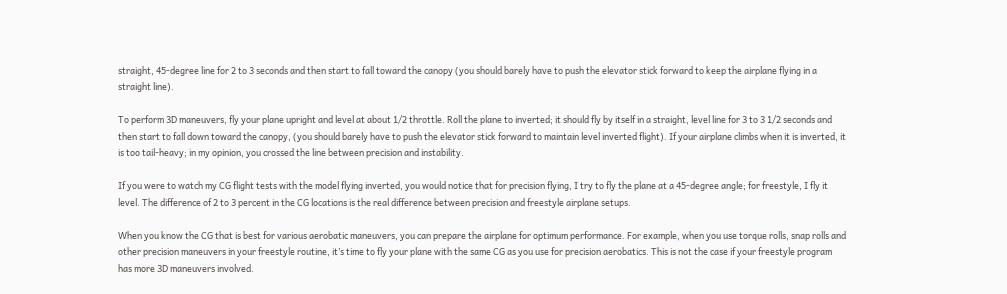straight, 45-degree line for 2 to 3 seconds and then start to fall toward the canopy (you should barely have to push the elevator stick forward to keep the airplane flying in a straight line).

To perform 3D maneuvers, fly your plane upright and level at about 1/2 throttle. Roll the plane to inverted; it should fly by itself in a straight, level line for 3 to 3 1/2 seconds and then start to fall down toward the canopy, (you should barely have to push the elevator stick forward to maintain level inverted flight). If your airplane climbs when it is inverted, it is too tail-heavy; in my opinion, you crossed the line between precision and instability.

If you were to watch my CG flight tests with the model flying inverted, you would notice that for precision flying, I try to fly the plane at a 45-degree angle; for freestyle, I fly it level. The difference of 2 to 3 percent in the CG locations is the real difference between precision and freestyle airplane setups.

When you know the CG that is best for various aerobatic maneuvers, you can prepare the airplane for optimum performance. For example, when you use torque rolls, snap rolls and other precision maneuvers in your freestyle routine, it’s time to fly your plane with the same CG as you use for precision aerobatics. This is not the case if your freestyle program has more 3D maneuvers involved.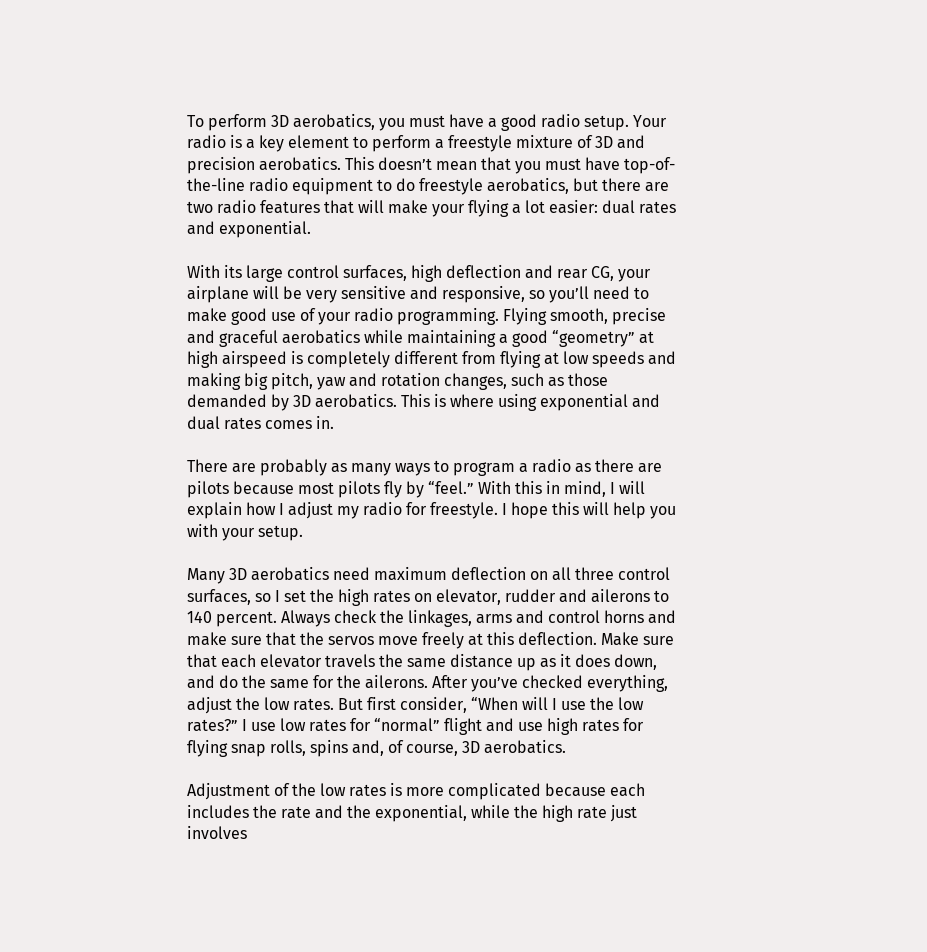To perform 3D aerobatics, you must have a good radio setup. Your radio is a key element to perform a freestyle mixture of 3D and precision aerobatics. This doesn’t mean that you must have top-of-the-line radio equipment to do freestyle aerobatics, but there are two radio features that will make your flying a lot easier: dual rates and exponential.

With its large control surfaces, high deflection and rear CG, your airplane will be very sensitive and responsive, so you’ll need to make good use of your radio programming. Flying smooth, precise and graceful aerobatics while maintaining a good “geometry” at high airspeed is completely different from flying at low speeds and making big pitch, yaw and rotation changes, such as those demanded by 3D aerobatics. This is where using exponential and dual rates comes in.

There are probably as many ways to program a radio as there are pilots because most pilots fly by “feel.” With this in mind, I will explain how I adjust my radio for freestyle. I hope this will help you with your setup.

Many 3D aerobatics need maximum deflection on all three control surfaces, so I set the high rates on elevator, rudder and ailerons to 140 percent. Always check the linkages, arms and control horns and make sure that the servos move freely at this deflection. Make sure that each elevator travels the same distance up as it does down, and do the same for the ailerons. After you’ve checked everything, adjust the low rates. But first consider, “When will I use the low rates?” I use low rates for “normal” flight and use high rates for flying snap rolls, spins and, of course, 3D aerobatics.

Adjustment of the low rates is more complicated because each includes the rate and the exponential, while the high rate just involves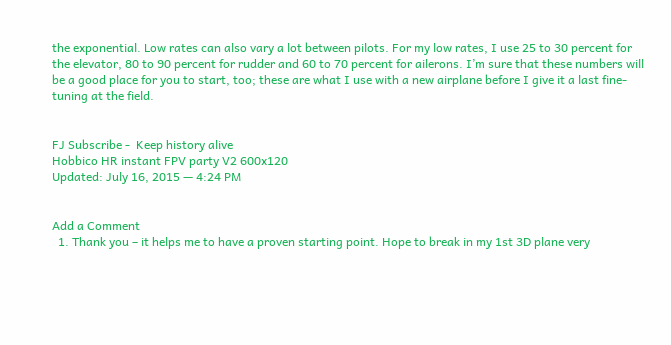the exponential. Low rates can also vary a lot between pilots. For my low rates, I use 25 to 30 percent for the elevator, 80 to 90 percent for rudder and 60 to 70 percent for ailerons. I’m sure that these numbers will be a good place for you to start, too; these are what I use with a new airplane before I give it a last fine-tuning at the field.


FJ Subscribe -  Keep history alive
Hobbico HR instant FPV party V2 600x120
Updated: July 16, 2015 — 4:24 PM


Add a Comment
  1. Thank you – it helps me to have a proven starting point. Hope to break in my 1st 3D plane very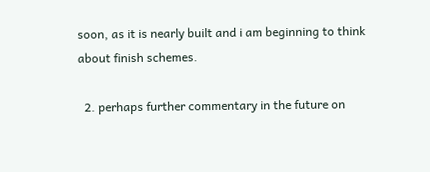soon, as it is nearly built and i am beginning to think about finish schemes.

  2. perhaps further commentary in the future on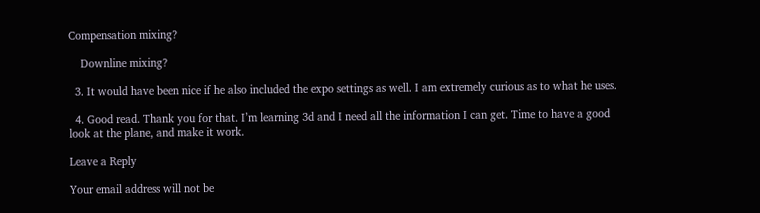Compensation mixing?

    Downline mixing?

  3. It would have been nice if he also included the expo settings as well. I am extremely curious as to what he uses.

  4. Good read. Thank you for that. I’m learning 3d and I need all the information I can get. Time to have a good look at the plane, and make it work.

Leave a Reply

Your email address will not be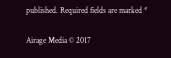published. Required fields are marked *

Airage Media © 2017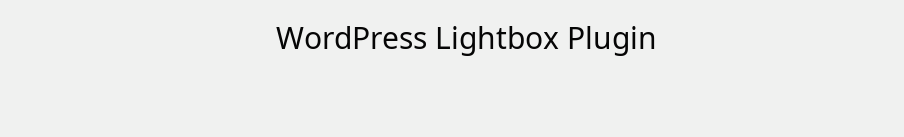WordPress Lightbox Plugin